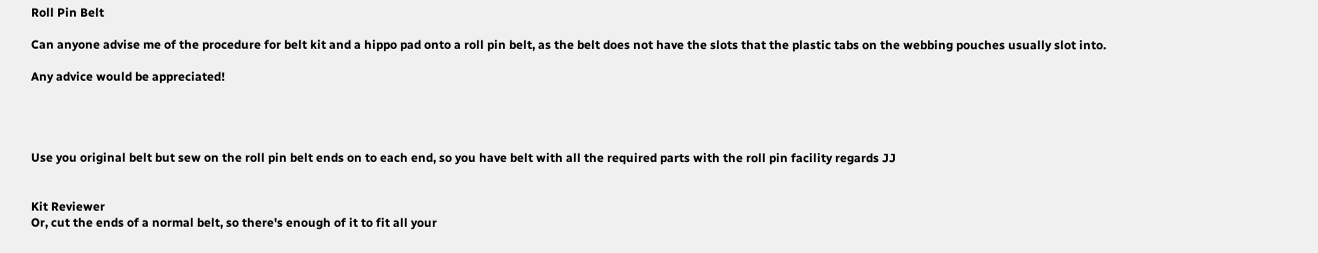Roll Pin Belt

Can anyone advise me of the procedure for belt kit and a hippo pad onto a roll pin belt, as the belt does not have the slots that the plastic tabs on the webbing pouches usually slot into.

Any advice would be appreciated!




Use you original belt but sew on the roll pin belt ends on to each end, so you have belt with all the required parts with the roll pin facility regards JJ


Kit Reviewer
Or, cut the ends of a normal belt, so there's enough of it to fit all your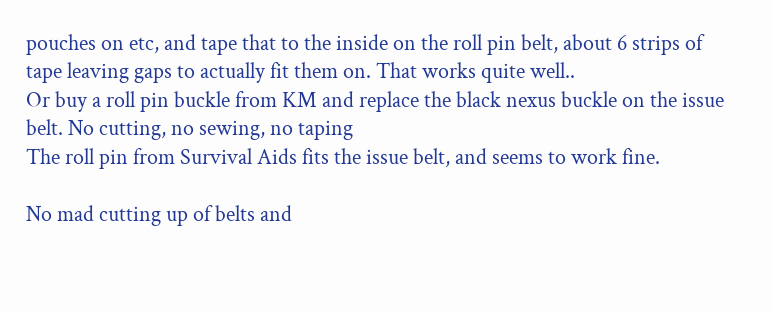pouches on etc, and tape that to the inside on the roll pin belt, about 6 strips of tape leaving gaps to actually fit them on. That works quite well..
Or buy a roll pin buckle from KM and replace the black nexus buckle on the issue belt. No cutting, no sewing, no taping
The roll pin from Survival Aids fits the issue belt, and seems to work fine.

No mad cutting up of belts and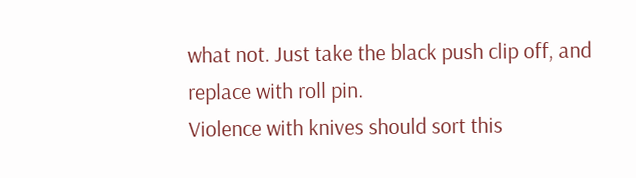what not. Just take the black push clip off, and replace with roll pin.
Violence with knives should sort this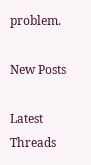problem.

New Posts

Latest Threads